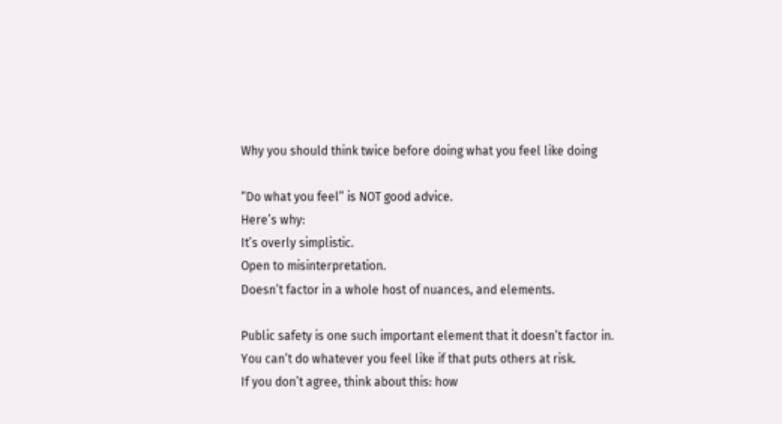Why you should think twice before doing what you feel like doing

“Do what you feel” is NOT good advice.
Here’s why:
It’s overly simplistic.
Open to misinterpretation.
Doesn’t factor in a whole host of nuances, and elements.

Public safety is one such important element that it doesn’t factor in.
You can’t do whatever you feel like if that puts others at risk.
If you don’t agree, think about this: how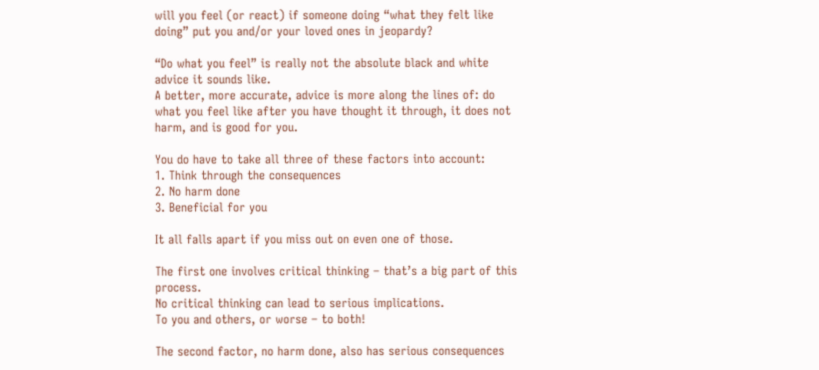will you feel (or react) if someone doing “what they felt like doing” put you and/or your loved ones in jeopardy?

“Do what you feel” is really not the absolute black and white advice it sounds like.
A better, more accurate, advice is more along the lines of: do what you feel like after you have thought it through, it does not harm, and is good for you.

You do have to take all three of these factors into account:
1. Think through the consequences
2. No harm done
3. Beneficial for you

It all falls apart if you miss out on even one of those.

The first one involves critical thinking – that’s a big part of this process.
No critical thinking can lead to serious implications.
To you and others, or worse – to both!

The second factor, no harm done, also has serious consequences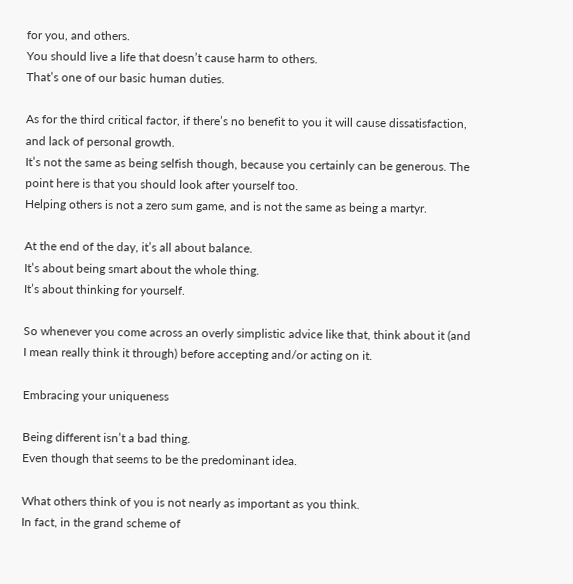for you, and others.
You should live a life that doesn’t cause harm to others.
That’s one of our basic human duties.

As for the third critical factor, if there’s no benefit to you it will cause dissatisfaction, and lack of personal growth.
It’s not the same as being selfish though, because you certainly can be generous. The point here is that you should look after yourself too.
Helping others is not a zero sum game, and is not the same as being a martyr.

At the end of the day, it’s all about balance.
It’s about being smart about the whole thing.
It’s about thinking for yourself.

So whenever you come across an overly simplistic advice like that, think about it (and I mean really think it through) before accepting and/or acting on it.

Embracing your uniqueness

Being different isn’t a bad thing.
Even though that seems to be the predominant idea.

What others think of you is not nearly as important as you think.
In fact, in the grand scheme of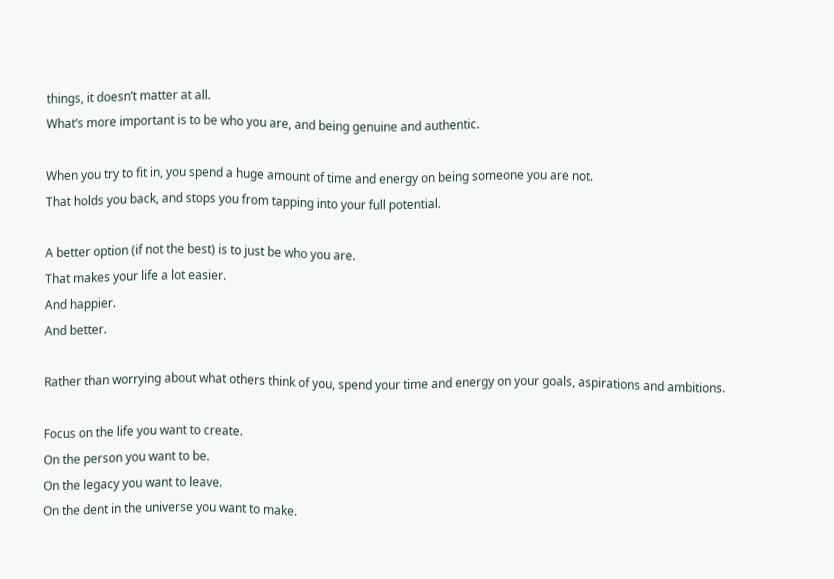things, it doesn’t matter at all.
What’s more important is to be who you are, and being genuine and authentic.

When you try to fit in, you spend a huge amount of time and energy on being someone you are not.
That holds you back, and stops you from tapping into your full potential.

A better option (if not the best) is to just be who you are.
That makes your life a lot easier.
And happier.
And better.

Rather than worrying about what others think of you, spend your time and energy on your goals, aspirations and ambitions.

Focus on the life you want to create.
On the person you want to be.
On the legacy you want to leave.
On the dent in the universe you want to make.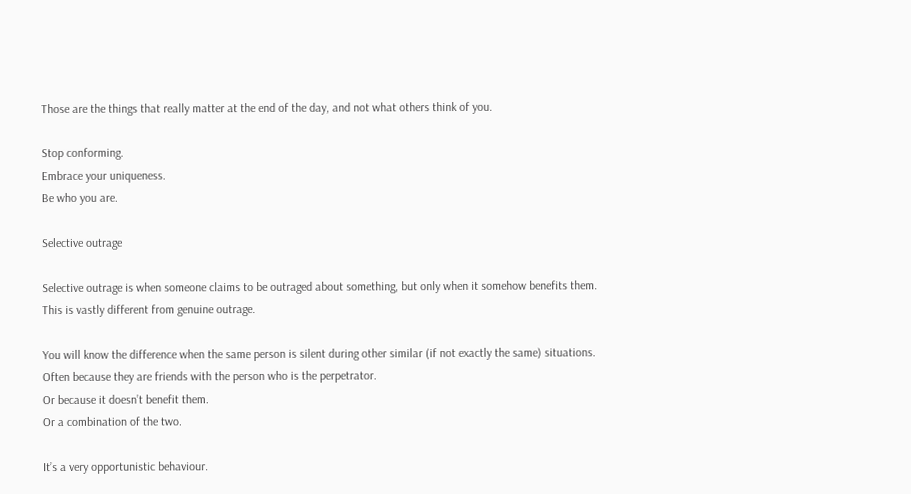Those are the things that really matter at the end of the day, and not what others think of you.

Stop conforming.
Embrace your uniqueness.
Be who you are.

Selective outrage

Selective outrage is when someone claims to be outraged about something, but only when it somehow benefits them.
This is vastly different from genuine outrage.

You will know the difference when the same person is silent during other similar (if not exactly the same) situations.
Often because they are friends with the person who is the perpetrator.
Or because it doesn’t benefit them.
Or a combination of the two.

It’s a very opportunistic behaviour.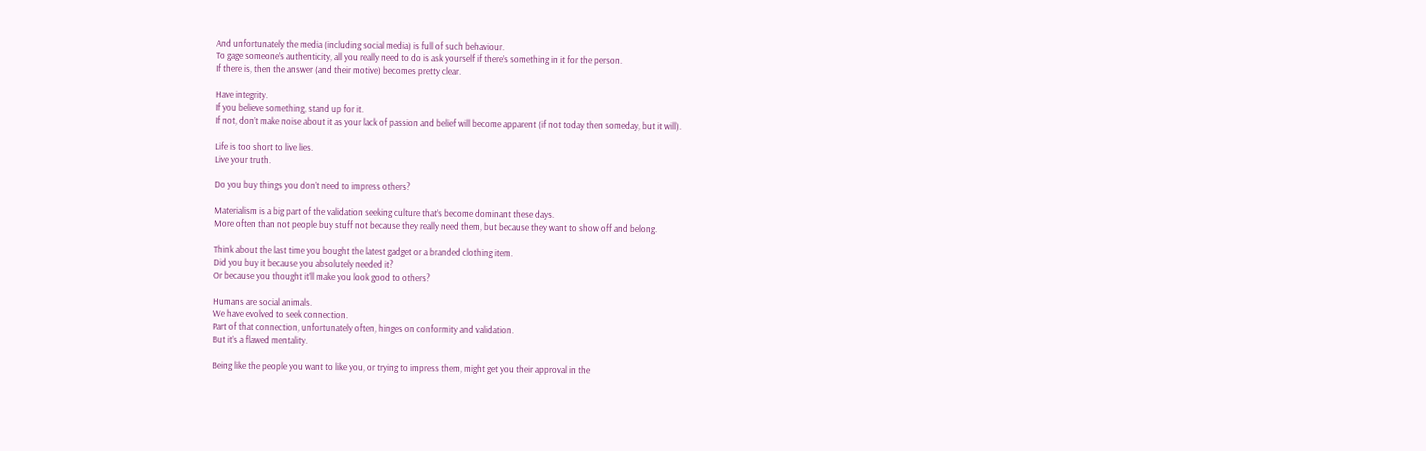And unfortunately the media (including social media) is full of such behaviour.
To gage someone’s authenticity, all you really need to do is ask yourself if there’s something in it for the person.
If there is, then the answer (and their motive) becomes pretty clear.

Have integrity.
If you believe something, stand up for it.
If not, don’t make noise about it as your lack of passion and belief will become apparent (if not today then someday, but it will).

Life is too short to live lies.
Live your truth.

Do you buy things you don’t need to impress others?

Materialism is a big part of the validation seeking culture that’s become dominant these days.
More often than not people buy stuff not because they really need them, but because they want to show off and belong.

Think about the last time you bought the latest gadget or a branded clothing item.
Did you buy it because you absolutely needed it?
Or because you thought it’ll make you look good to others?

Humans are social animals.
We have evolved to seek connection.
Part of that connection, unfortunately often, hinges on conformity and validation.
But it’s a flawed mentality.

Being like the people you want to like you, or trying to impress them, might get you their approval in the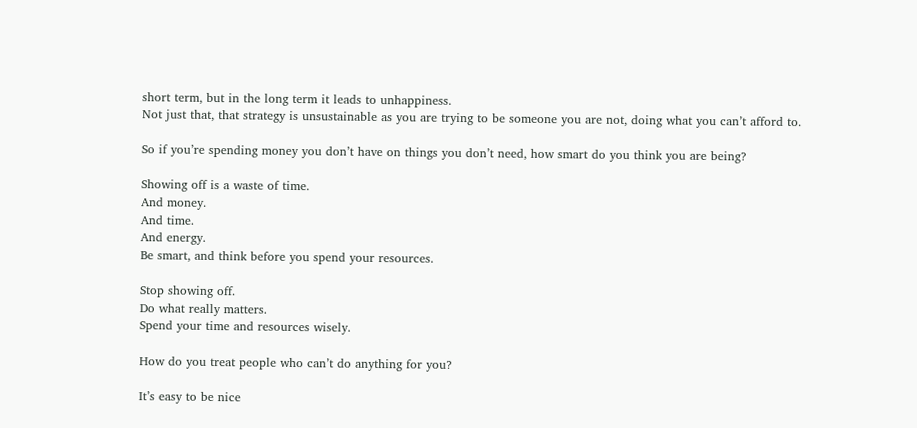short term, but in the long term it leads to unhappiness.
Not just that, that strategy is unsustainable as you are trying to be someone you are not, doing what you can’t afford to.

So if you’re spending money you don’t have on things you don’t need, how smart do you think you are being?

Showing off is a waste of time.
And money.
And time.
And energy.
Be smart, and think before you spend your resources.

Stop showing off.
Do what really matters.
Spend your time and resources wisely.

How do you treat people who can’t do anything for you?

It’s easy to be nice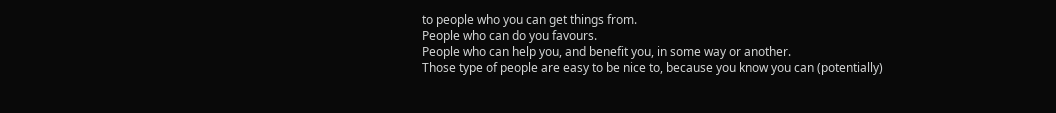to people who you can get things from.
People who can do you favours.
People who can help you, and benefit you, in some way or another.
Those type of people are easy to be nice to, because you know you can (potentially)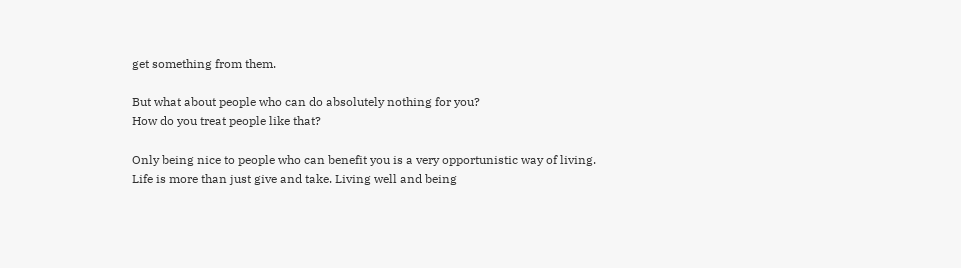get something from them.

But what about people who can do absolutely nothing for you?
How do you treat people like that?

Only being nice to people who can benefit you is a very opportunistic way of living.
Life is more than just give and take. Living well and being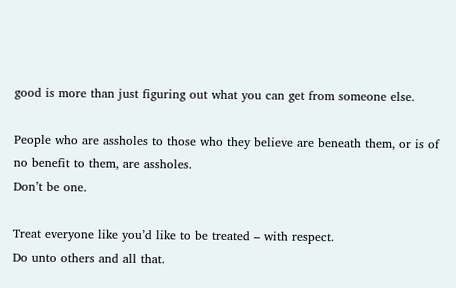good is more than just figuring out what you can get from someone else.

People who are assholes to those who they believe are beneath them, or is of no benefit to them, are assholes.
Don’t be one.

Treat everyone like you’d like to be treated – with respect.
Do unto others and all that.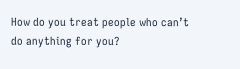How do you treat people who can’t do anything for you?